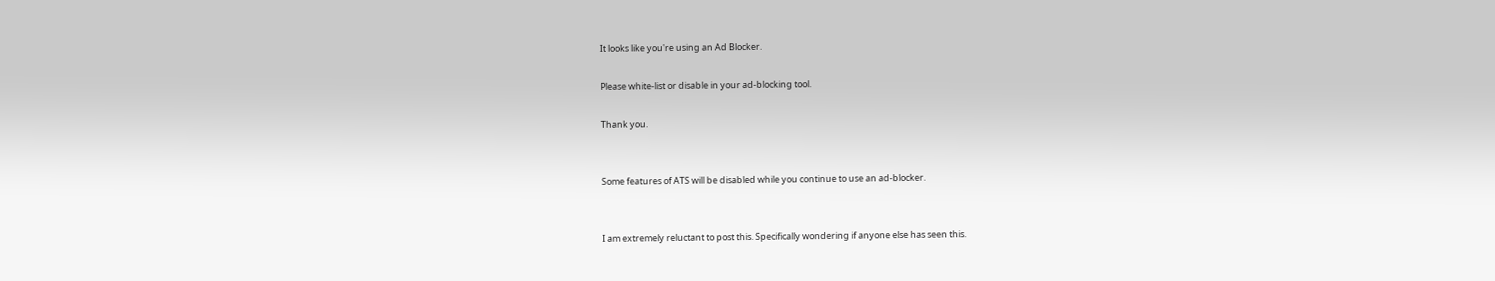It looks like you're using an Ad Blocker.

Please white-list or disable in your ad-blocking tool.

Thank you.


Some features of ATS will be disabled while you continue to use an ad-blocker.


I am extremely reluctant to post this. Specifically wondering if anyone else has seen this.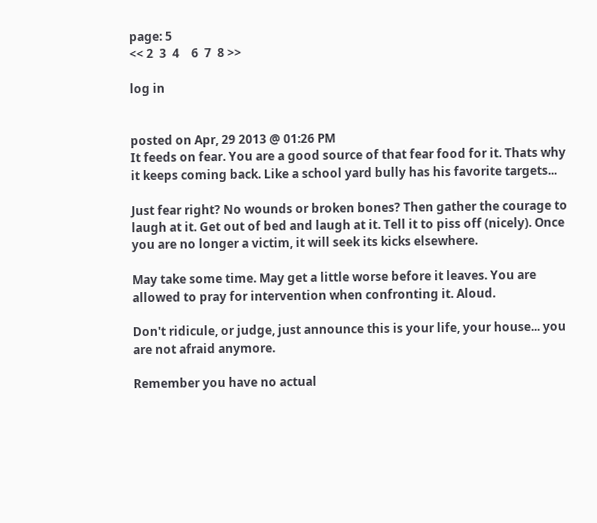page: 5
<< 2  3  4    6  7  8 >>

log in


posted on Apr, 29 2013 @ 01:26 PM
It feeds on fear. You are a good source of that fear food for it. Thats why it keeps coming back. Like a school yard bully has his favorite targets...

Just fear right? No wounds or broken bones? Then gather the courage to laugh at it. Get out of bed and laugh at it. Tell it to piss off (nicely). Once you are no longer a victim, it will seek its kicks elsewhere.

May take some time. May get a little worse before it leaves. You are allowed to pray for intervention when confronting it. Aloud.

Don't ridicule, or judge, just announce this is your life, your house... you are not afraid anymore.

Remember you have no actual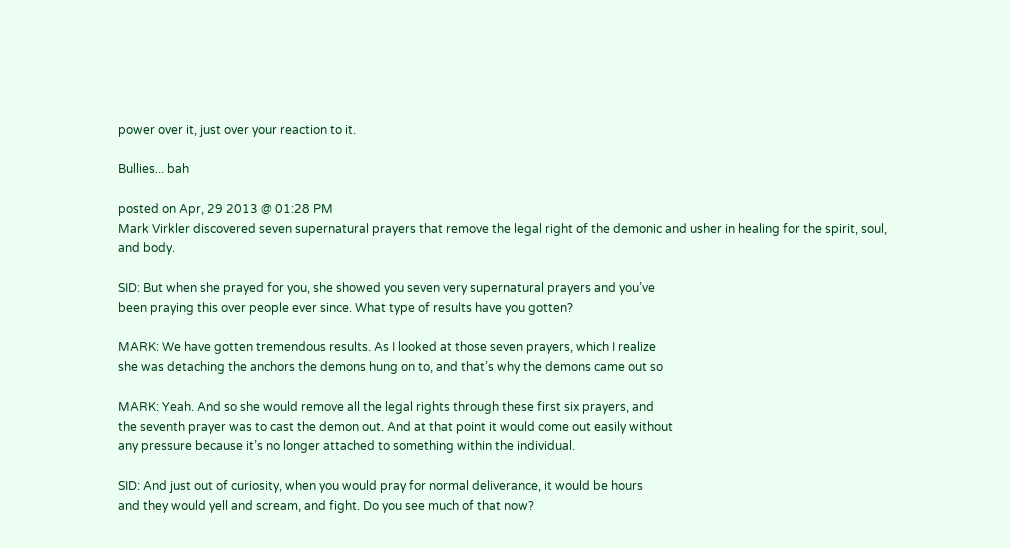power over it, just over your reaction to it.

Bullies... bah

posted on Apr, 29 2013 @ 01:28 PM
Mark Virkler discovered seven supernatural prayers that remove the legal right of the demonic and usher in healing for the spirit, soul, and body.

SID: But when she prayed for you, she showed you seven very supernatural prayers and you’ve
been praying this over people ever since. What type of results have you gotten?

MARK: We have gotten tremendous results. As I looked at those seven prayers, which I realize
she was detaching the anchors the demons hung on to, and that’s why the demons came out so

MARK: Yeah. And so she would remove all the legal rights through these first six prayers, and
the seventh prayer was to cast the demon out. And at that point it would come out easily without
any pressure because it’s no longer attached to something within the individual.

SID: And just out of curiosity, when you would pray for normal deliverance, it would be hours
and they would yell and scream, and fight. Do you see much of that now?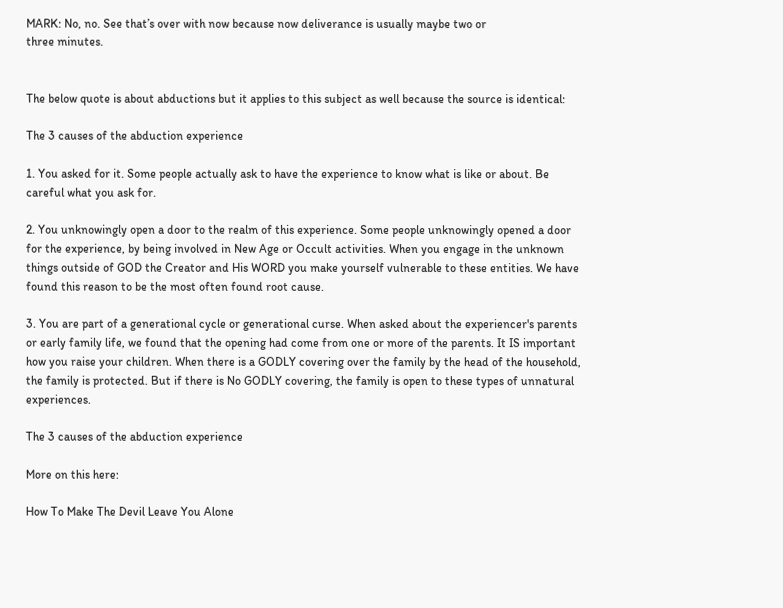MARK: No, no. See that’s over with now because now deliverance is usually maybe two or
three minutes.


The below quote is about abductions but it applies to this subject as well because the source is identical:

The 3 causes of the abduction experience

1. You asked for it. Some people actually ask to have the experience to know what is like or about. Be careful what you ask for.

2. You unknowingly open a door to the realm of this experience. Some people unknowingly opened a door for the experience, by being involved in New Age or Occult activities. When you engage in the unknown things outside of GOD the Creator and His WORD you make yourself vulnerable to these entities. We have found this reason to be the most often found root cause.

3. You are part of a generational cycle or generational curse. When asked about the experiencer's parents or early family life, we found that the opening had come from one or more of the parents. It IS important how you raise your children. When there is a GODLY covering over the family by the head of the household, the family is protected. But if there is No GODLY covering, the family is open to these types of unnatural experiences.

The 3 causes of the abduction experience

More on this here:

How To Make The Devil Leave You Alone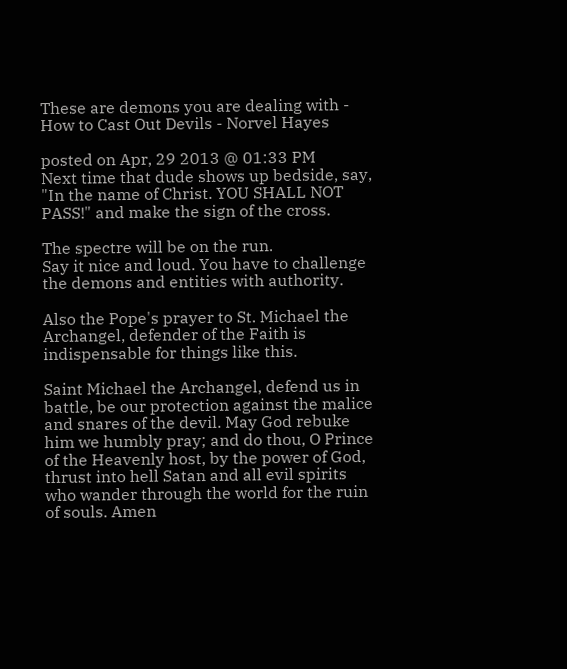These are demons you are dealing with - How to Cast Out Devils - Norvel Hayes

posted on Apr, 29 2013 @ 01:33 PM
Next time that dude shows up bedside, say, "In the name of Christ. YOU SHALL NOT PASS!" and make the sign of the cross.

The spectre will be on the run.
Say it nice and loud. You have to challenge the demons and entities with authority.

Also the Pope's prayer to St. Michael the Archangel, defender of the Faith is indispensable for things like this.

Saint Michael the Archangel, defend us in battle, be our protection against the malice and snares of the devil. May God rebuke him we humbly pray; and do thou, O Prince of the Heavenly host, by the power of God, thrust into hell Satan and all evil spirits who wander through the world for the ruin of souls. Amen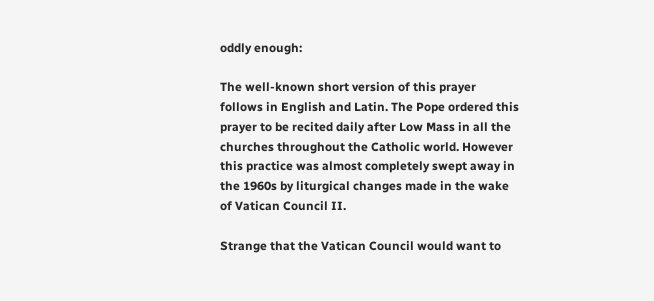oddly enough:

The well-known short version of this prayer follows in English and Latin. The Pope ordered this prayer to be recited daily after Low Mass in all the churches throughout the Catholic world. However this practice was almost completely swept away in the 1960s by liturgical changes made in the wake of Vatican Council II.

Strange that the Vatican Council would want to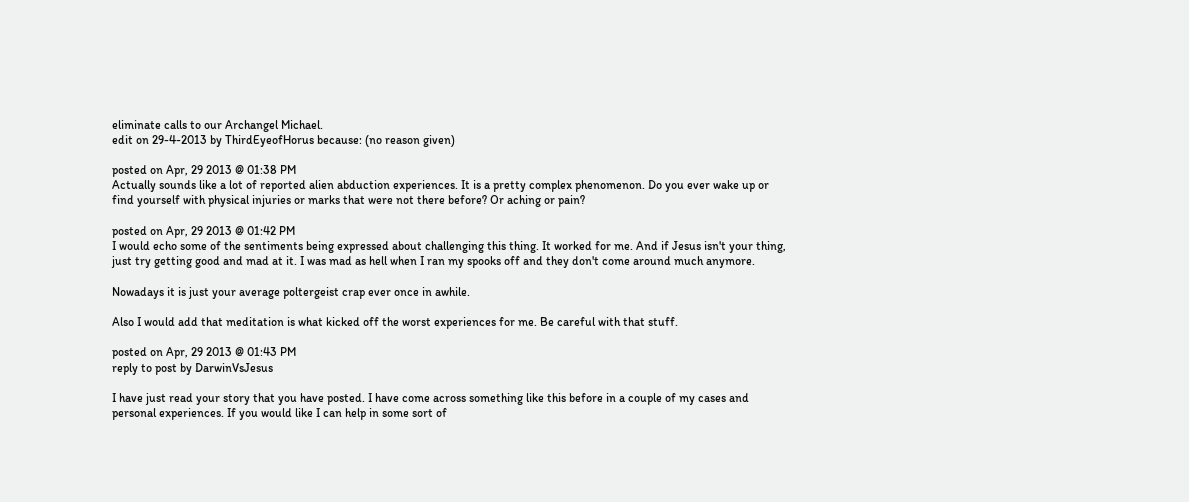eliminate calls to our Archangel Michael.
edit on 29-4-2013 by ThirdEyeofHorus because: (no reason given)

posted on Apr, 29 2013 @ 01:38 PM
Actually sounds like a lot of reported alien abduction experiences. It is a pretty complex phenomenon. Do you ever wake up or find yourself with physical injuries or marks that were not there before? Or aching or pain?

posted on Apr, 29 2013 @ 01:42 PM
I would echo some of the sentiments being expressed about challenging this thing. It worked for me. And if Jesus isn't your thing, just try getting good and mad at it. I was mad as hell when I ran my spooks off and they don't come around much anymore.

Nowadays it is just your average poltergeist crap ever once in awhile.

Also I would add that meditation is what kicked off the worst experiences for me. Be careful with that stuff.

posted on Apr, 29 2013 @ 01:43 PM
reply to post by DarwinVsJesus

I have just read your story that you have posted. I have come across something like this before in a couple of my cases and personal experiences. If you would like I can help in some sort of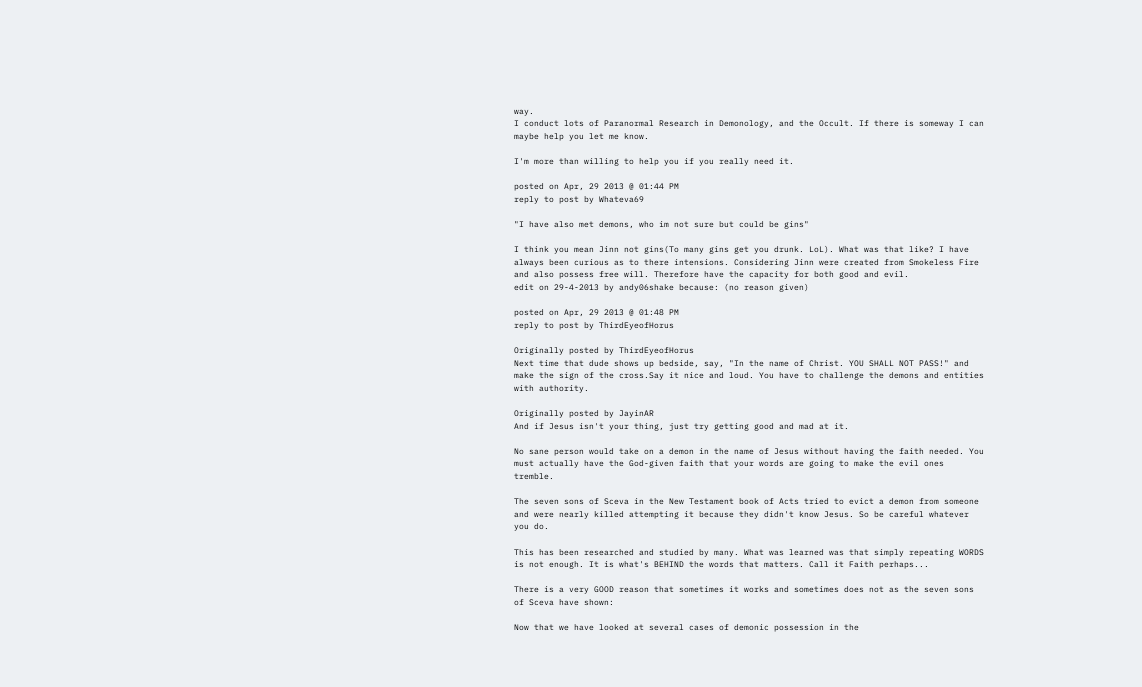way.
I conduct lots of Paranormal Research in Demonology, and the Occult. If there is someway I can maybe help you let me know.

I'm more than willing to help you if you really need it.

posted on Apr, 29 2013 @ 01:44 PM
reply to post by Whateva69

"I have also met demons, who im not sure but could be gins"

I think you mean Jinn not gins(To many gins get you drunk. LoL). What was that like? I have always been curious as to there intensions. Considering Jinn were created from Smokeless Fire and also possess free will. Therefore have the capacity for both good and evil.
edit on 29-4-2013 by andy06shake because: (no reason given)

posted on Apr, 29 2013 @ 01:48 PM
reply to post by ThirdEyeofHorus

Originally posted by ThirdEyeofHorus
Next time that dude shows up bedside, say, "In the name of Christ. YOU SHALL NOT PASS!" and make the sign of the cross.Say it nice and loud. You have to challenge the demons and entities with authority.

Originally posted by JayinAR
And if Jesus isn't your thing, just try getting good and mad at it.

No sane person would take on a demon in the name of Jesus without having the faith needed. You must actually have the God-given faith that your words are going to make the evil ones tremble.

The seven sons of Sceva in the New Testament book of Acts tried to evict a demon from someone and were nearly killed attempting it because they didn't know Jesus. So be careful whatever you do.

This has been researched and studied by many. What was learned was that simply repeating WORDS is not enough. It is what's BEHIND the words that matters. Call it Faith perhaps...

There is a very GOOD reason that sometimes it works and sometimes does not as the seven sons of Sceva have shown:

Now that we have looked at several cases of demonic possession in the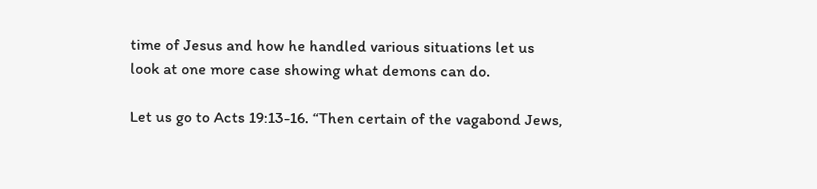time of Jesus and how he handled various situations let us look at one more case showing what demons can do.

Let us go to Acts 19:13-16. “Then certain of the vagabond Jews,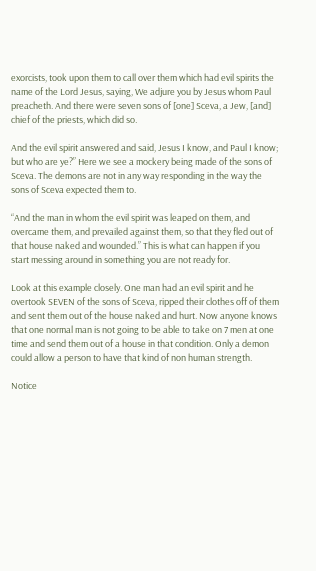exorcists, took upon them to call over them which had evil spirits the name of the Lord Jesus, saying, We adjure you by Jesus whom Paul preacheth. And there were seven sons of [one] Sceva, a Jew, [and] chief of the priests, which did so.

And the evil spirit answered and said, Jesus I know, and Paul I know; but who are ye?” Here we see a mockery being made of the sons of Sceva. The demons are not in any way responding in the way the sons of Sceva expected them to.

“And the man in whom the evil spirit was leaped on them, and overcame them, and prevailed against them, so that they fled out of that house naked and wounded.” This is what can happen if you start messing around in something you are not ready for.

Look at this example closely. One man had an evil spirit and he overtook SEVEN of the sons of Sceva, ripped their clothes off of them and sent them out of the house naked and hurt. Now anyone knows that one normal man is not going to be able to take on 7 men at one time and send them out of a house in that condition. Only a demon could allow a person to have that kind of non human strength.

Notice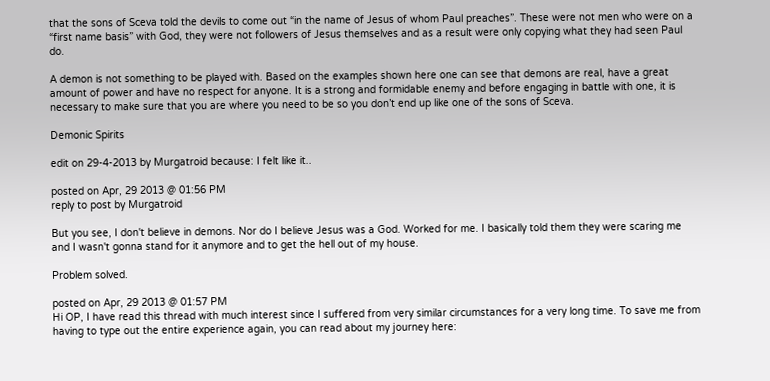that the sons of Sceva told the devils to come out “in the name of Jesus of whom Paul preaches”. These were not men who were on a “first name basis” with God, they were not followers of Jesus themselves and as a result were only copying what they had seen Paul do.

A demon is not something to be played with. Based on the examples shown here one can see that demons are real, have a great amount of power and have no respect for anyone. It is a strong and formidable enemy and before engaging in battle with one, it is necessary to make sure that you are where you need to be so you don’t end up like one of the sons of Sceva.

Demonic Spirits

edit on 29-4-2013 by Murgatroid because: I felt like it..

posted on Apr, 29 2013 @ 01:56 PM
reply to post by Murgatroid

But you see, I don't believe in demons. Nor do I believe Jesus was a God. Worked for me. I basically told them they were scaring me and I wasn't gonna stand for it anymore and to get the hell out of my house.

Problem solved.

posted on Apr, 29 2013 @ 01:57 PM
Hi OP, I have read this thread with much interest since I suffered from very similar circumstances for a very long time. To save me from having to type out the entire experience again, you can read about my journey here: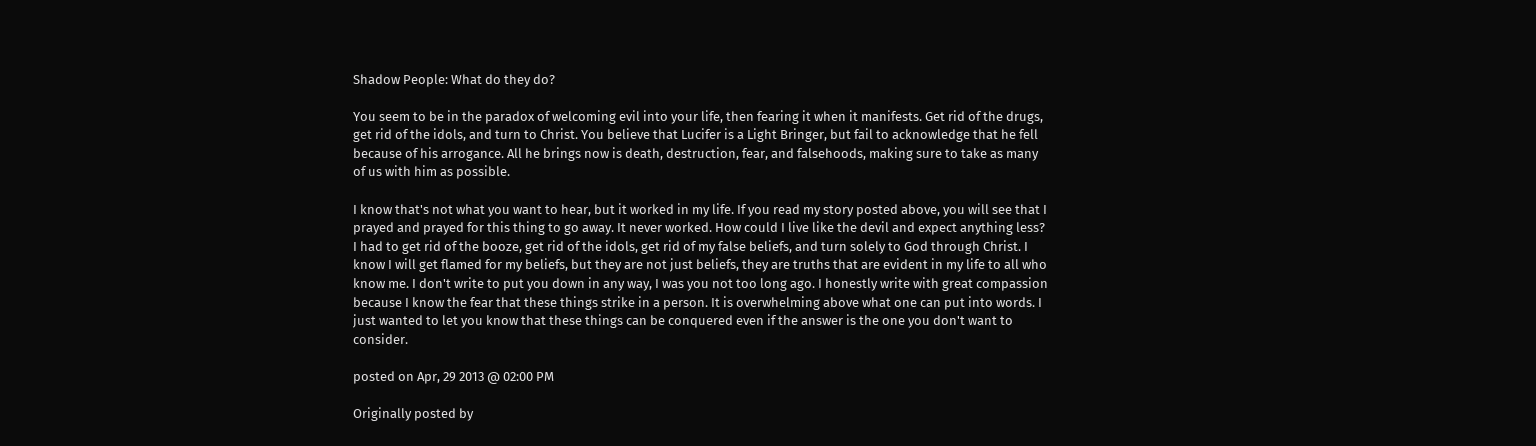Shadow People: What do they do?

You seem to be in the paradox of welcoming evil into your life, then fearing it when it manifests. Get rid of the drugs, get rid of the idols, and turn to Christ. You believe that Lucifer is a Light Bringer, but fail to acknowledge that he fell because of his arrogance. All he brings now is death, destruction, fear, and falsehoods, making sure to take as many of us with him as possible.

I know that's not what you want to hear, but it worked in my life. If you read my story posted above, you will see that I prayed and prayed for this thing to go away. It never worked. How could I live like the devil and expect anything less? I had to get rid of the booze, get rid of the idols, get rid of my false beliefs, and turn solely to God through Christ. I know I will get flamed for my beliefs, but they are not just beliefs, they are truths that are evident in my life to all who know me. I don't write to put you down in any way, I was you not too long ago. I honestly write with great compassion because I know the fear that these things strike in a person. It is overwhelming above what one can put into words. I just wanted to let you know that these things can be conquered even if the answer is the one you don't want to consider.

posted on Apr, 29 2013 @ 02:00 PM

Originally posted by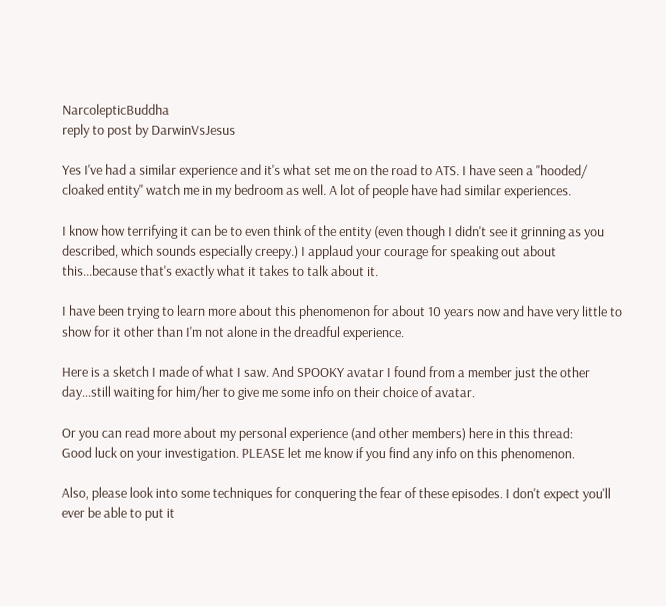NarcolepticBuddha
reply to post by DarwinVsJesus

Yes I've had a similar experience and it's what set me on the road to ATS. I have seen a "hooded/ cloaked entity" watch me in my bedroom as well. A lot of people have had similar experiences.

I know how terrifying it can be to even think of the entity (even though I didn't see it grinning as you described, which sounds especially creepy.) I applaud your courage for speaking out about this...because that's exactly what it takes to talk about it.

I have been trying to learn more about this phenomenon for about 10 years now and have very little to show for it other than I'm not alone in the dreadful experience.

Here is a sketch I made of what I saw. And SPOOKY avatar I found from a member just the other day...still waiting for him/her to give me some info on their choice of avatar.

Or you can read more about my personal experience (and other members) here in this thread:
Good luck on your investigation. PLEASE let me know if you find any info on this phenomenon.

Also, please look into some techniques for conquering the fear of these episodes. I don't expect you'll ever be able to put it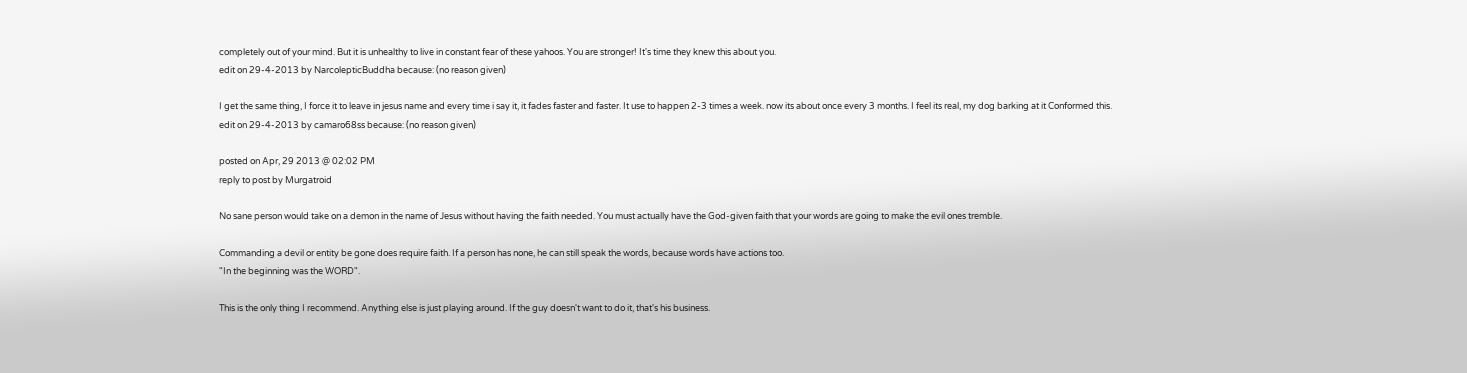completely out of your mind. But it is unhealthy to live in constant fear of these yahoos. You are stronger! It's time they knew this about you.
edit on 29-4-2013 by NarcolepticBuddha because: (no reason given)

I get the same thing, I force it to leave in jesus name and every time i say it, it fades faster and faster. It use to happen 2-3 times a week. now its about once every 3 months. I feel its real, my dog barking at it Conformed this.
edit on 29-4-2013 by camaro68ss because: (no reason given)

posted on Apr, 29 2013 @ 02:02 PM
reply to post by Murgatroid

No sane person would take on a demon in the name of Jesus without having the faith needed. You must actually have the God-given faith that your words are going to make the evil ones tremble.

Commanding a devil or entity be gone does require faith. If a person has none, he can still speak the words, because words have actions too.
"In the beginning was the WORD".

This is the only thing I recommend. Anything else is just playing around. If the guy doesn't want to do it, that's his business.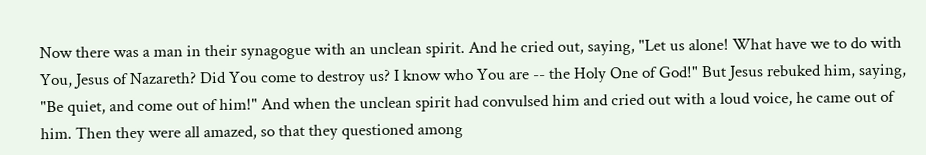Now there was a man in their synagogue with an unclean spirit. And he cried out, saying, "Let us alone! What have we to do with You, Jesus of Nazareth? Did You come to destroy us? I know who You are -- the Holy One of God!" But Jesus rebuked him, saying, "Be quiet, and come out of him!" And when the unclean spirit had convulsed him and cried out with a loud voice, he came out of him. Then they were all amazed, so that they questioned among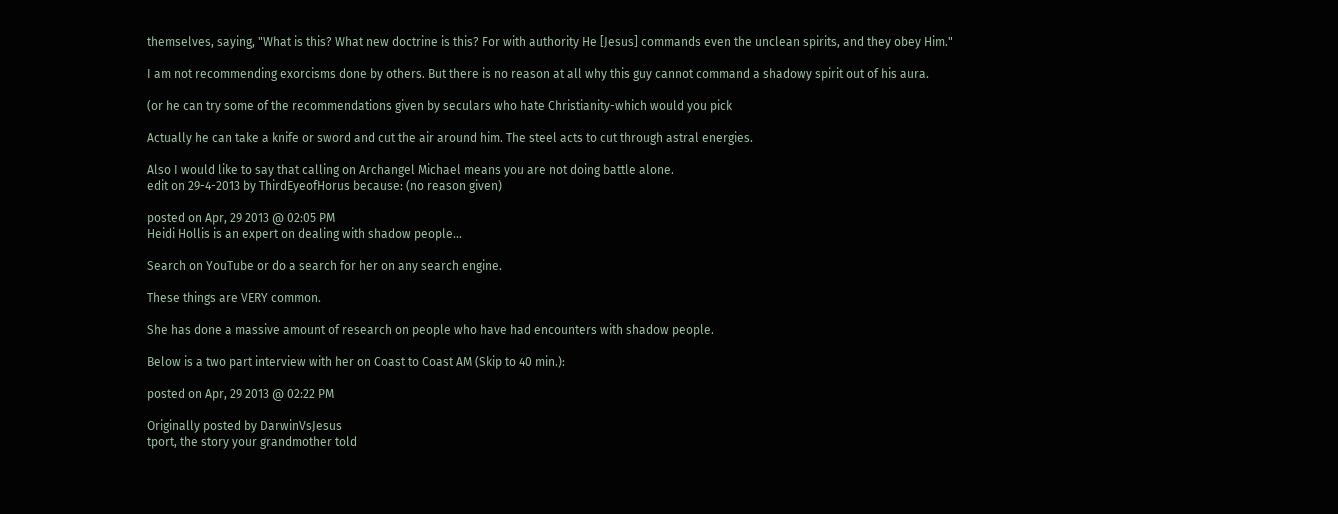themselves, saying, "What is this? What new doctrine is this? For with authority He [Jesus] commands even the unclean spirits, and they obey Him."

I am not recommending exorcisms done by others. But there is no reason at all why this guy cannot command a shadowy spirit out of his aura.

(or he can try some of the recommendations given by seculars who hate Christianity-which would you pick

Actually he can take a knife or sword and cut the air around him. The steel acts to cut through astral energies.

Also I would like to say that calling on Archangel Michael means you are not doing battle alone.
edit on 29-4-2013 by ThirdEyeofHorus because: (no reason given)

posted on Apr, 29 2013 @ 02:05 PM
Heidi Hollis is an expert on dealing with shadow people...

Search on YouTube or do a search for her on any search engine.

These things are VERY common.

She has done a massive amount of research on people who have had encounters with shadow people.

Below is a two part interview with her on Coast to Coast AM (Skip to 40 min.):

posted on Apr, 29 2013 @ 02:22 PM

Originally posted by DarwinVsJesus
tport, the story your grandmother told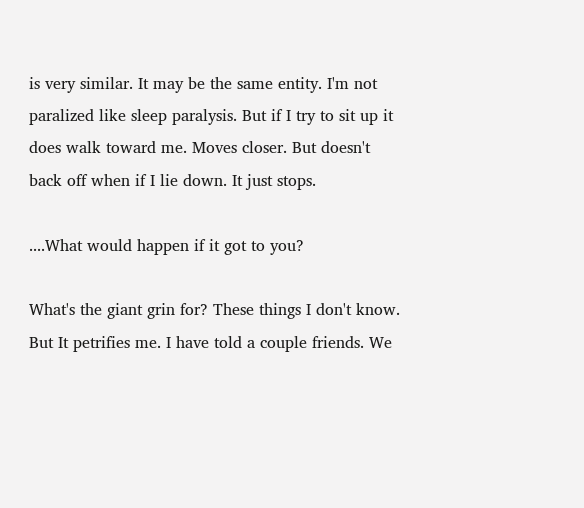is very similar. It may be the same entity. I'm not paralized like sleep paralysis. But if I try to sit up it does walk toward me. Moves closer. But doesn't back off when if I lie down. It just stops.

....What would happen if it got to you?

What's the giant grin for? These things I don't know. But It petrifies me. I have told a couple friends. We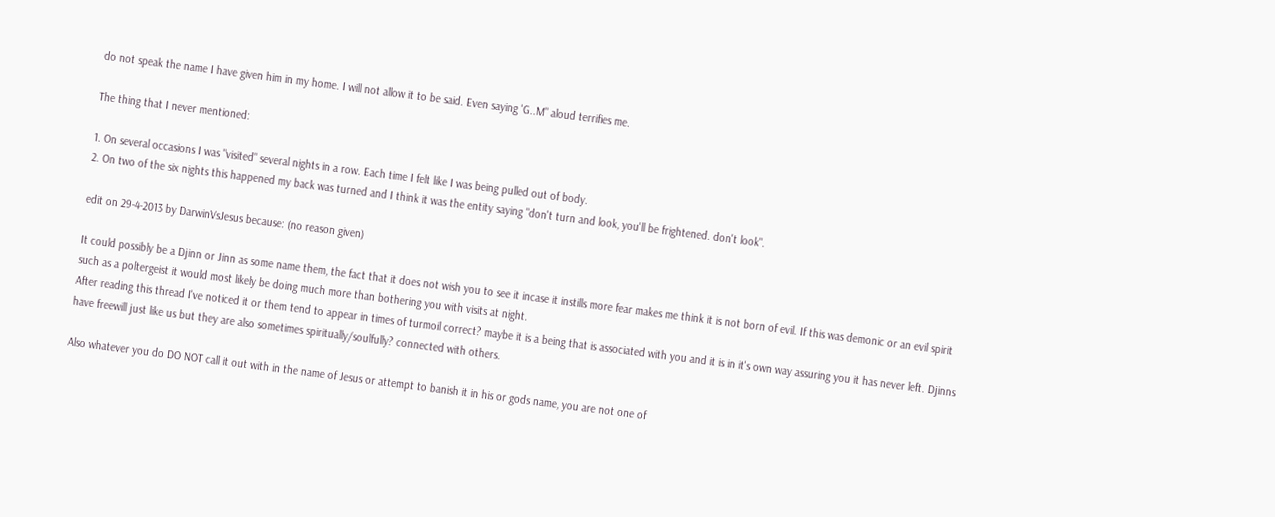do not speak the name I have given him in my home. I will not allow it to be said. Even saying 'G..M" aloud terrifies me.

The thing that I never mentioned:

1. On several occasions I was "visited" several nights in a row. Each time I felt like I was being pulled out of body.
2. On two of the six nights this happened my back was turned and I think it was the entity saying "don't turn and look, you'll be frightened. don't look".

edit on 29-4-2013 by DarwinVsJesus because: (no reason given)

It could possibly be a Djinn or Jinn as some name them, the fact that it does not wish you to see it incase it instills more fear makes me think it is not born of evil. If this was demonic or an evil spirit such as a poltergeist it would most likely be doing much more than bothering you with visits at night.
After reading this thread I've noticed it or them tend to appear in times of turmoil correct? maybe it is a being that is associated with you and it is in it's own way assuring you it has never left. Djinns have freewill just like us but they are also sometimes spiritually/soulfully? connected with others.

Also whatever you do DO NOT call it out with in the name of Jesus or attempt to banish it in his or gods name, you are not one of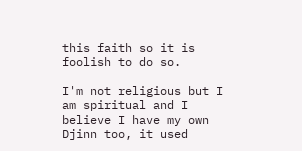this faith so it is foolish to do so.

I'm not religious but I am spiritual and I believe I have my own Djinn too, it used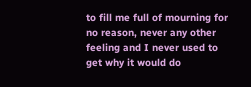to fill me full of mourning for no reason, never any other feeling and I never used to get why it would do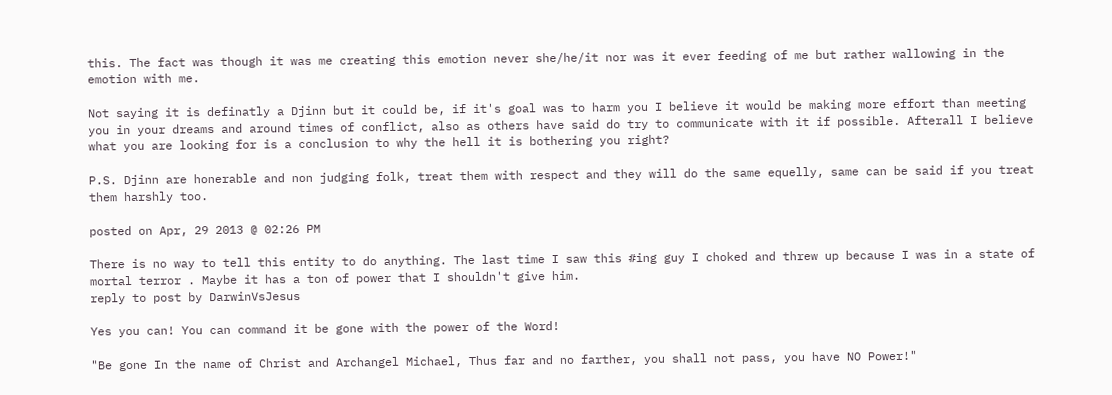this. The fact was though it was me creating this emotion never she/he/it nor was it ever feeding of me but rather wallowing in the emotion with me.

Not saying it is definatly a Djinn but it could be, if it's goal was to harm you I believe it would be making more effort than meeting you in your dreams and around times of conflict, also as others have said do try to communicate with it if possible. Afterall I believe what you are looking for is a conclusion to why the hell it is bothering you right?

P.S. Djinn are honerable and non judging folk, treat them with respect and they will do the same equelly, same can be said if you treat them harshly too.

posted on Apr, 29 2013 @ 02:26 PM

There is no way to tell this entity to do anything. The last time I saw this #ing guy I choked and threw up because I was in a state of mortal terror . Maybe it has a ton of power that I shouldn't give him.
reply to post by DarwinVsJesus

Yes you can! You can command it be gone with the power of the Word!

"Be gone In the name of Christ and Archangel Michael, Thus far and no farther, you shall not pass, you have NO Power!"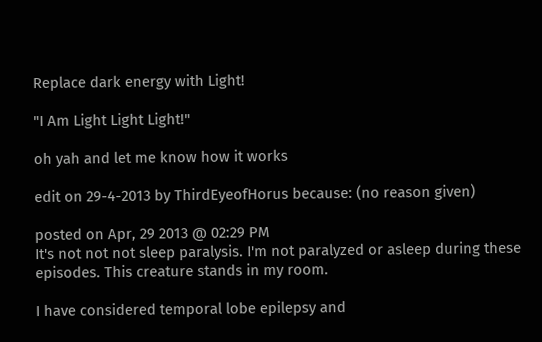Replace dark energy with Light!

"I Am Light Light Light!"

oh yah and let me know how it works

edit on 29-4-2013 by ThirdEyeofHorus because: (no reason given)

posted on Apr, 29 2013 @ 02:29 PM
It's not not not sleep paralysis. I'm not paralyzed or asleep during these episodes. This creature stands in my room.

I have considered temporal lobe epilepsy and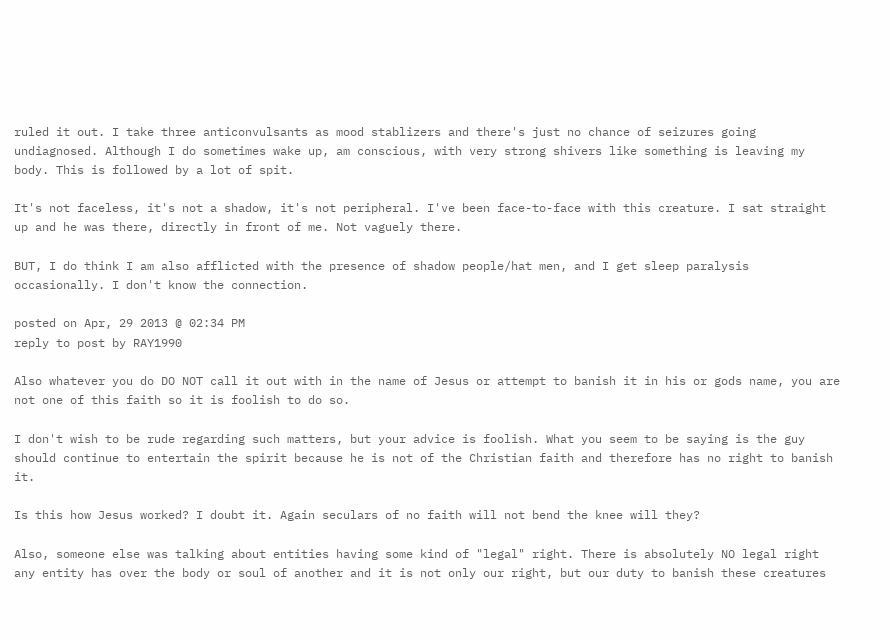ruled it out. I take three anticonvulsants as mood stablizers and there's just no chance of seizures going undiagnosed. Although I do sometimes wake up, am conscious, with very strong shivers like something is leaving my body. This is followed by a lot of spit.

It's not faceless, it's not a shadow, it's not peripheral. I've been face-to-face with this creature. I sat straight up and he was there, directly in front of me. Not vaguely there.

BUT, I do think I am also afflicted with the presence of shadow people/hat men, and I get sleep paralysis occasionally. I don't know the connection.

posted on Apr, 29 2013 @ 02:34 PM
reply to post by RAY1990

Also whatever you do DO NOT call it out with in the name of Jesus or attempt to banish it in his or gods name, you are not one of this faith so it is foolish to do so.

I don't wish to be rude regarding such matters, but your advice is foolish. What you seem to be saying is the guy should continue to entertain the spirit because he is not of the Christian faith and therefore has no right to banish it.

Is this how Jesus worked? I doubt it. Again seculars of no faith will not bend the knee will they?

Also, someone else was talking about entities having some kind of "legal" right. There is absolutely NO legal right any entity has over the body or soul of another and it is not only our right, but our duty to banish these creatures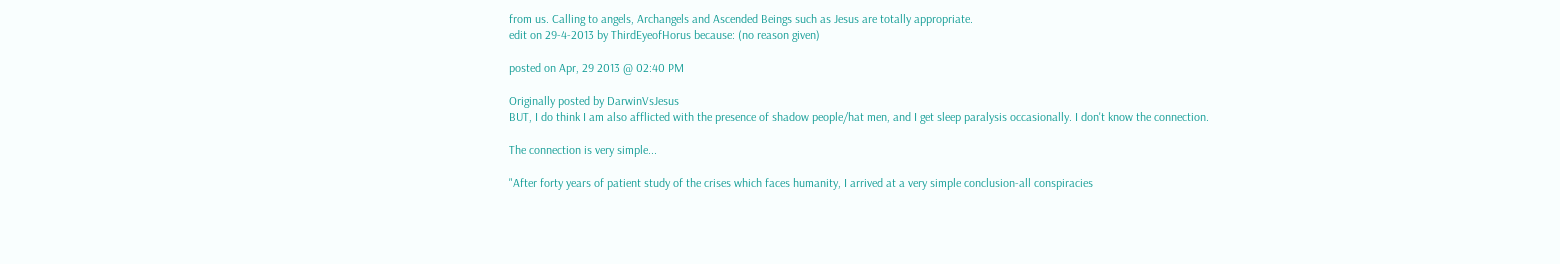from us. Calling to angels, Archangels and Ascended Beings such as Jesus are totally appropriate.
edit on 29-4-2013 by ThirdEyeofHorus because: (no reason given)

posted on Apr, 29 2013 @ 02:40 PM

Originally posted by DarwinVsJesus
BUT, I do think I am also afflicted with the presence of shadow people/hat men, and I get sleep paralysis occasionally. I don't know the connection.

The connection is very simple...

"After forty years of patient study of the crises which faces humanity, I arrived at a very simple conclusion-all conspiracies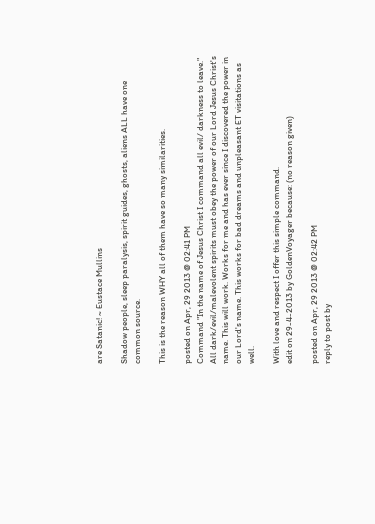are Satanic! ~ Eustace Mullins

Shadow people, sleep paralysis, spirit guides, ghosts, aliens ALL have one common source.

This is the reason WHY all of them have so many similarities.

posted on Apr, 29 2013 @ 02:41 PM
Command "In the name of Jesus Christ I command all evil/ darkness to leave." All dark/evil/malevolent spirits must obey the power of our Lord Jesus Christ's name. This will work. Works for me and has ever since I discovered the power in our Lord's name. This works for bad dreams and unpleasant ET visitations as well.

With love and respect I offer this simple command.
edit on 29-4-2013 by GoldenVoyager because: (no reason given)

posted on Apr, 29 2013 @ 02:42 PM
reply to post by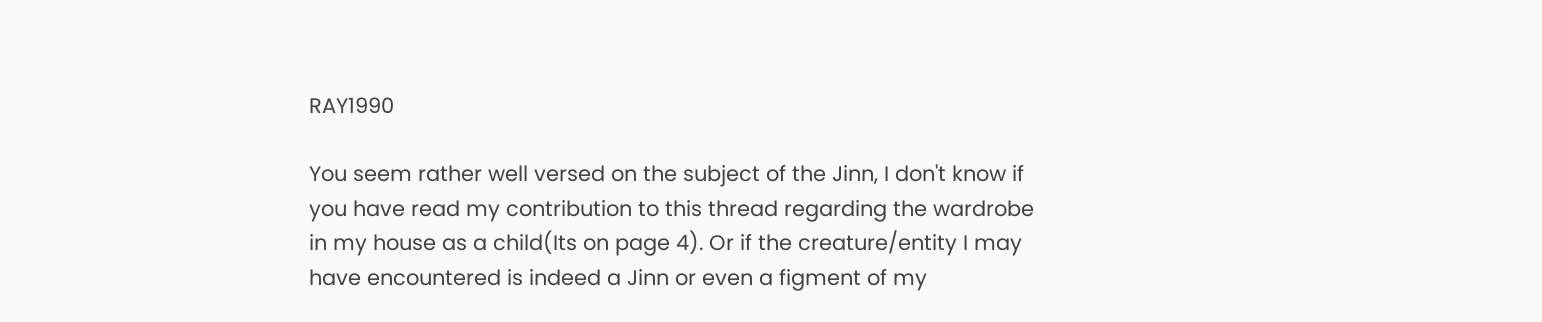RAY1990

You seem rather well versed on the subject of the Jinn, I don't know if you have read my contribution to this thread regarding the wardrobe in my house as a child(Its on page 4). Or if the creature/entity I may have encountered is indeed a Jinn or even a figment of my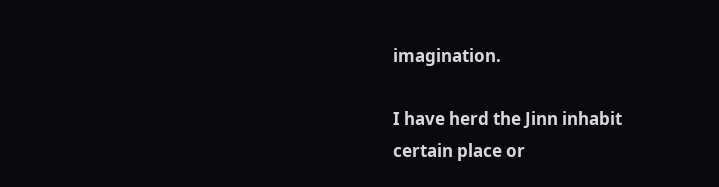imagination.

I have herd the Jinn inhabit certain place or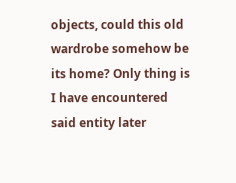objects, could this old wardrobe somehow be its home? Only thing is I have encountered said entity later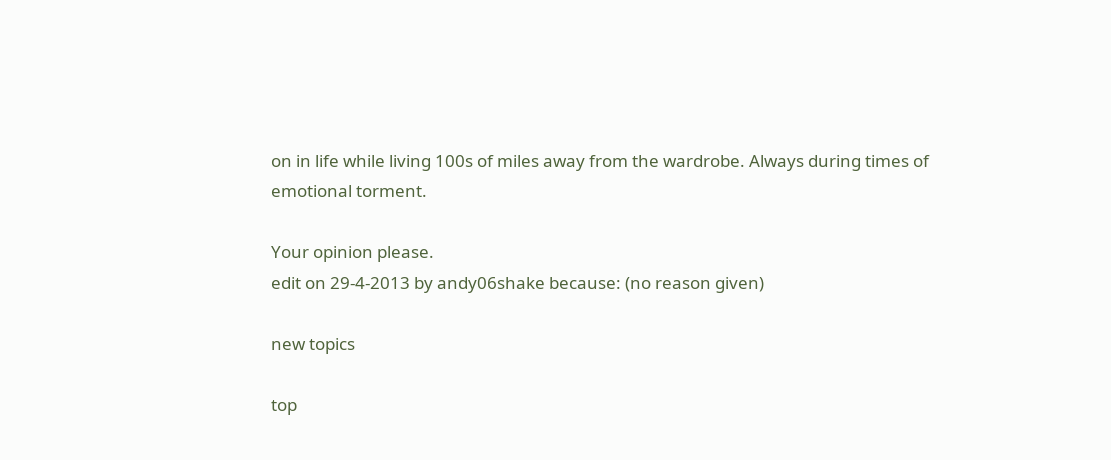on in life while living 100s of miles away from the wardrobe. Always during times of emotional torment.

Your opinion please.
edit on 29-4-2013 by andy06shake because: (no reason given)

new topics

top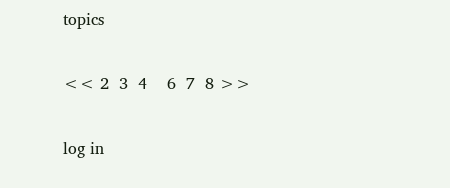topics

<< 2  3  4    6  7  8 >>

log in